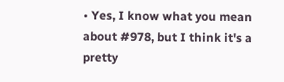• Yes, I know what you mean about #978, but I think it's a pretty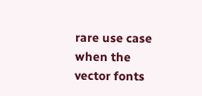rare use case when the vector fonts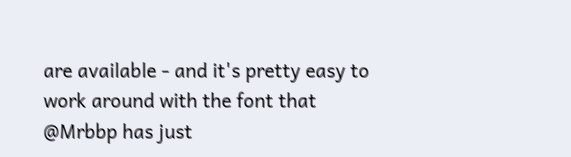are available - and it's pretty easy to work around with the font that @Mrbbp has just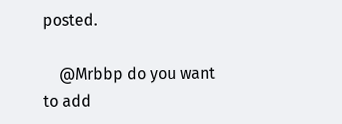posted.

    @Mrbbp do you want to add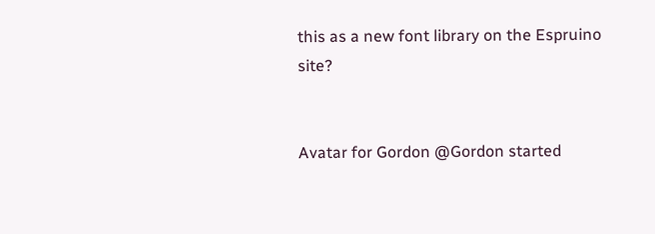this as a new font library on the Espruino site?


Avatar for Gordon @Gordon started